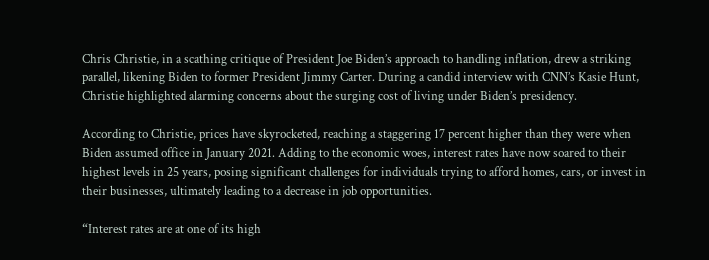Chris Christie, in a scathing critique of President Joe Biden’s approach to handling inflation, drew a striking parallel, likening Biden to former President Jimmy Carter. During a candid interview with CNN’s Kasie Hunt, Christie highlighted alarming concerns about the surging cost of living under Biden’s presidency.

According to Christie, prices have skyrocketed, reaching a staggering 17 percent higher than they were when Biden assumed office in January 2021. Adding to the economic woes, interest rates have now soared to their highest levels in 25 years, posing significant challenges for individuals trying to afford homes, cars, or invest in their businesses, ultimately leading to a decrease in job opportunities.

“Interest rates are at one of its high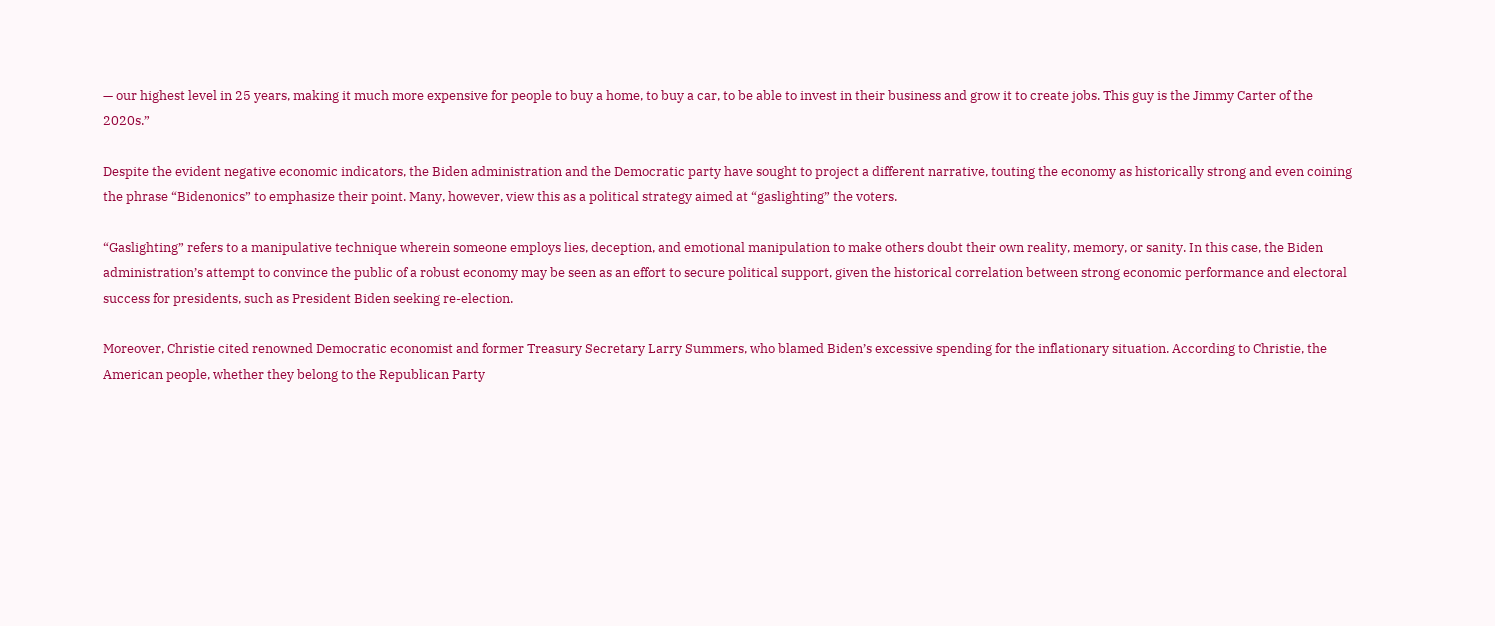— our highest level in 25 years, making it much more expensive for people to buy a home, to buy a car, to be able to invest in their business and grow it to create jobs. This guy is the Jimmy Carter of the 2020s.”

Despite the evident negative economic indicators, the Biden administration and the Democratic party have sought to project a different narrative, touting the economy as historically strong and even coining the phrase “Bidenonics” to emphasize their point. Many, however, view this as a political strategy aimed at “gaslighting” the voters.

“Gaslighting” refers to a manipulative technique wherein someone employs lies, deception, and emotional manipulation to make others doubt their own reality, memory, or sanity. In this case, the Biden administration’s attempt to convince the public of a robust economy may be seen as an effort to secure political support, given the historical correlation between strong economic performance and electoral success for presidents, such as President Biden seeking re-election.

Moreover, Christie cited renowned Democratic economist and former Treasury Secretary Larry Summers, who blamed Biden’s excessive spending for the inflationary situation. According to Christie, the American people, whether they belong to the Republican Party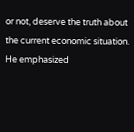or not, deserve the truth about the current economic situation. He emphasized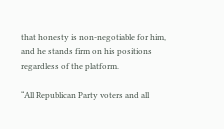that honesty is non-negotiable for him, and he stands firm on his positions regardless of the platform.

“All Republican Party voters and all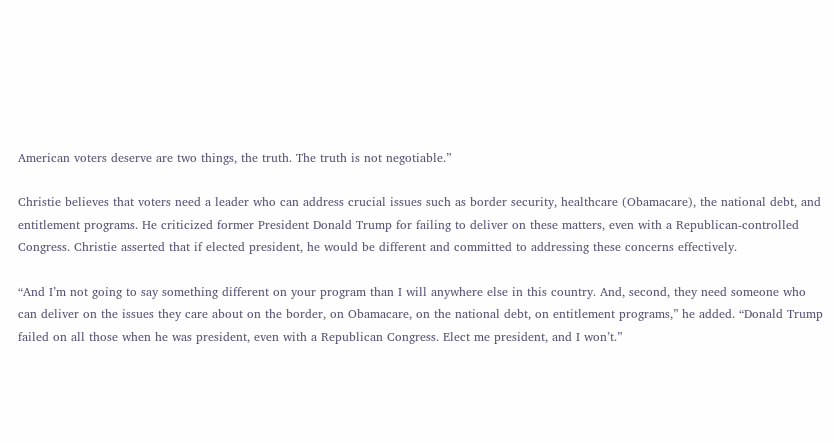American voters deserve are two things, the truth. The truth is not negotiable.”

Christie believes that voters need a leader who can address crucial issues such as border security, healthcare (Obamacare), the national debt, and entitlement programs. He criticized former President Donald Trump for failing to deliver on these matters, even with a Republican-controlled Congress. Christie asserted that if elected president, he would be different and committed to addressing these concerns effectively.

“And I’m not going to say something different on your program than I will anywhere else in this country. And, second, they need someone who can deliver on the issues they care about on the border, on Obamacare, on the national debt, on entitlement programs,” he added. “Donald Trump failed on all those when he was president, even with a Republican Congress. Elect me president, and I won’t.”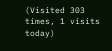(Visited 303 times, 1 visits today)